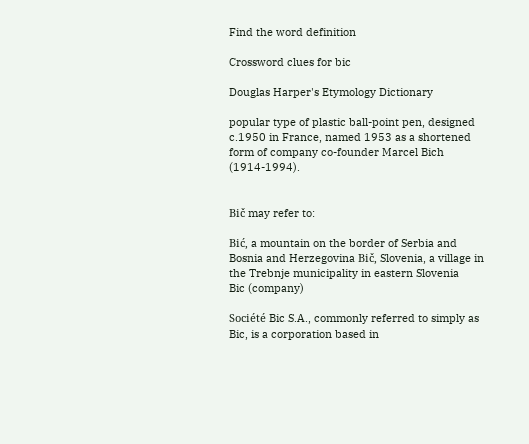Find the word definition

Crossword clues for bic

Douglas Harper's Etymology Dictionary

popular type of plastic ball-point pen, designed c.1950 in France, named 1953 as a shortened form of company co-founder Marcel Bich (1914-1994).


Bič may refer to:

Bić, a mountain on the border of Serbia and Bosnia and Herzegovina Bič, Slovenia, a village in the Trebnje municipality in eastern Slovenia
Bic (company)

Société Bic S.A., commonly referred to simply as Bic, is a corporation based in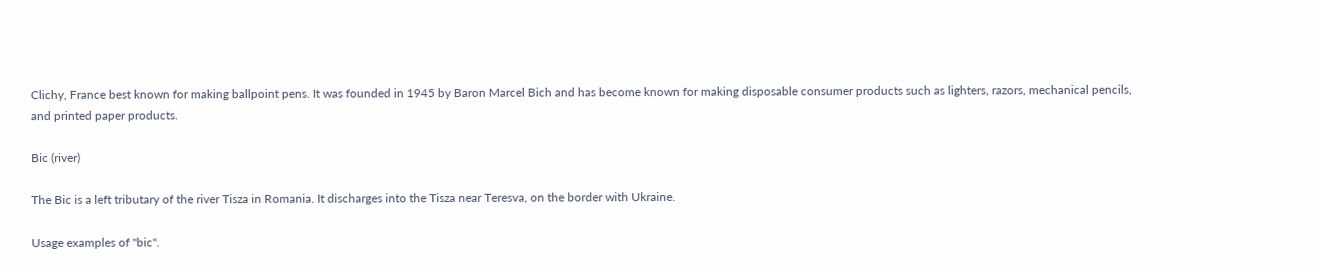Clichy, France best known for making ballpoint pens. It was founded in 1945 by Baron Marcel Bich and has become known for making disposable consumer products such as lighters, razors, mechanical pencils, and printed paper products.

Bic (river)

The Bic is a left tributary of the river Tisza in Romania. It discharges into the Tisza near Teresva, on the border with Ukraine.

Usage examples of "bic".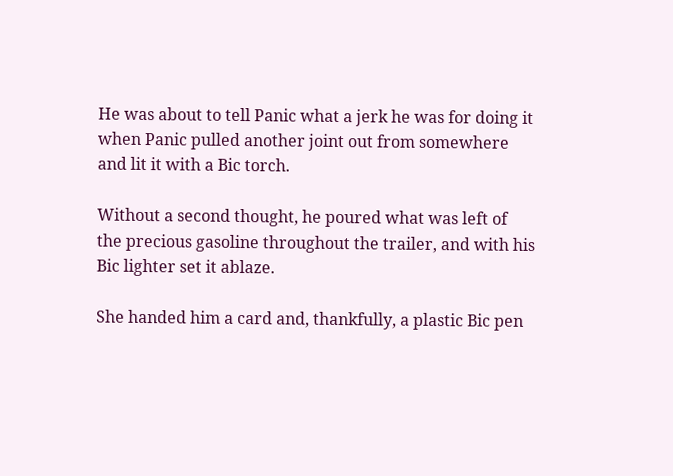He was about to tell Panic what a jerk he was for doing it when Panic pulled another joint out from somewhere and lit it with a Bic torch.

Without a second thought, he poured what was left of the precious gasoline throughout the trailer, and with his Bic lighter set it ablaze.

She handed him a card and, thankfully, a plastic Bic pen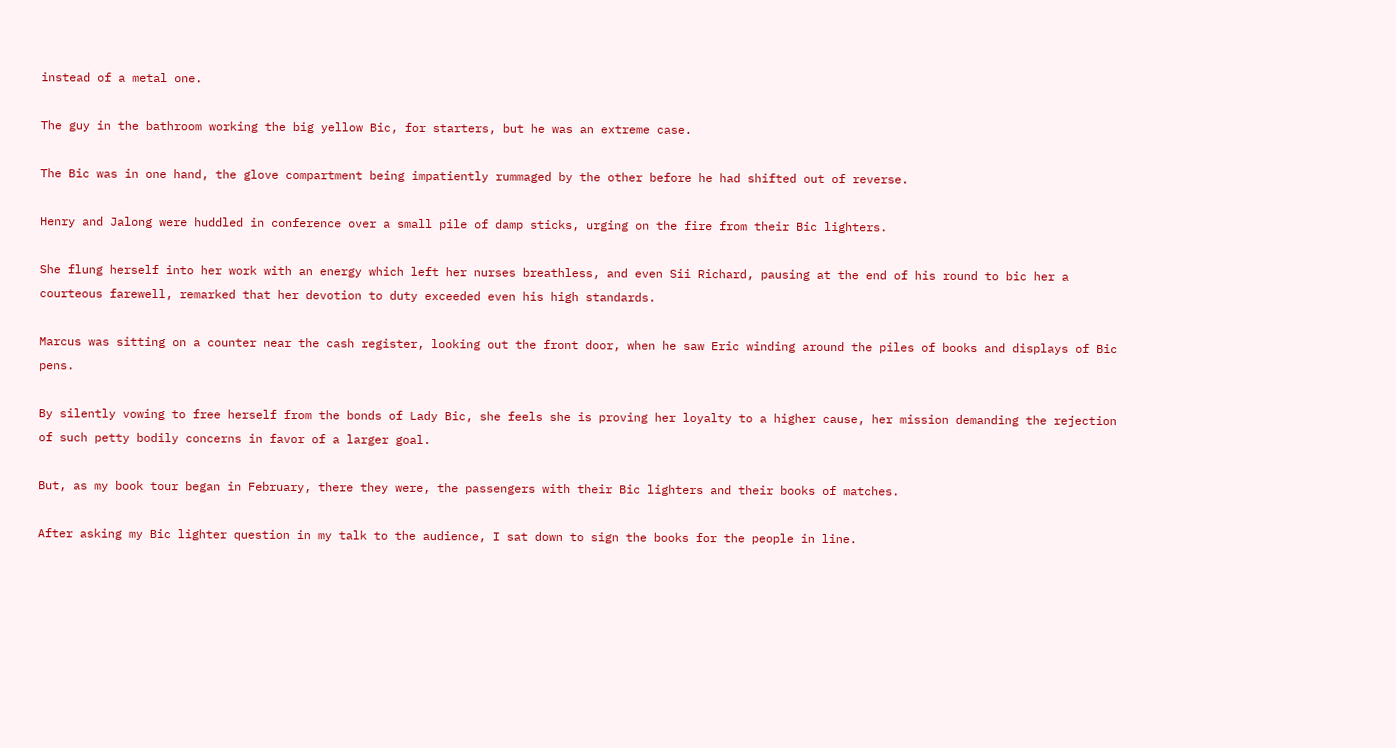instead of a metal one.

The guy in the bathroom working the big yellow Bic, for starters, but he was an extreme case.

The Bic was in one hand, the glove compartment being impatiently rummaged by the other before he had shifted out of reverse.

Henry and Jalong were huddled in conference over a small pile of damp sticks, urging on the fire from their Bic lighters.

She flung herself into her work with an energy which left her nurses breathless, and even Sii Richard, pausing at the end of his round to bic her a courteous farewell, remarked that her devotion to duty exceeded even his high standards.

Marcus was sitting on a counter near the cash register, looking out the front door, when he saw Eric winding around the piles of books and displays of Bic pens.

By silently vowing to free herself from the bonds of Lady Bic, she feels she is proving her loyalty to a higher cause, her mission demanding the rejection of such petty bodily concerns in favor of a larger goal.

But, as my book tour began in February, there they were, the passengers with their Bic lighters and their books of matches.

After asking my Bic lighter question in my talk to the audience, I sat down to sign the books for the people in line.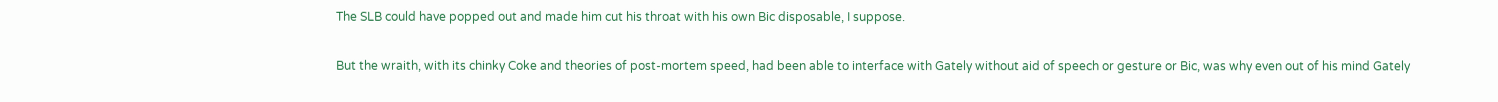The SLB could have popped out and made him cut his throat with his own Bic disposable, I suppose.

But the wraith, with its chinky Coke and theories of post-mortem speed, had been able to interface with Gately without aid of speech or gesture or Bic, was why even out of his mind Gately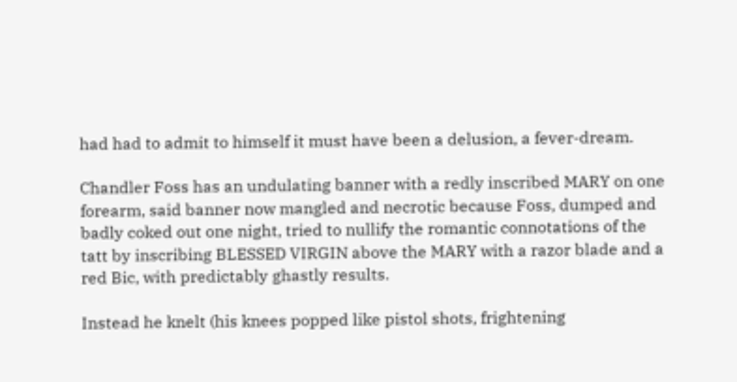had had to admit to himself it must have been a delusion, a fever-dream.

Chandler Foss has an undulating banner with a redly inscribed MARY on one forearm, said banner now mangled and necrotic because Foss, dumped and badly coked out one night, tried to nullify the romantic connotations of the tatt by inscribing BLESSED VIRGIN above the MARY with a razor blade and a red Bic, with predictably ghastly results.

Instead he knelt (his knees popped like pistol shots, frightening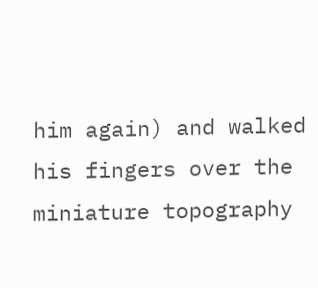him again) and walked his fingers over the miniature topography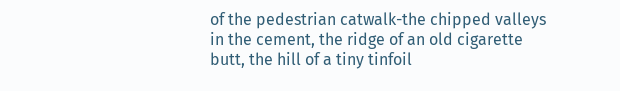of the pedestrian catwalk-the chipped valleys in the cement, the ridge of an old cigarette butt, the hill of a tiny tinfoil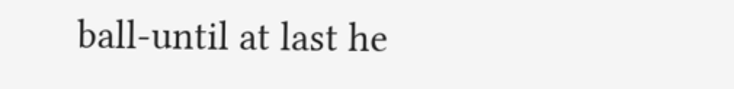ball-until at last he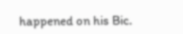happened on his Bic.